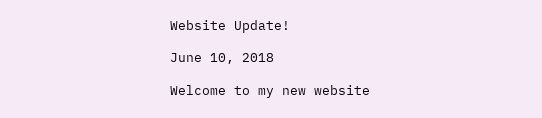Website Update!

June 10, 2018

Welcome to my new website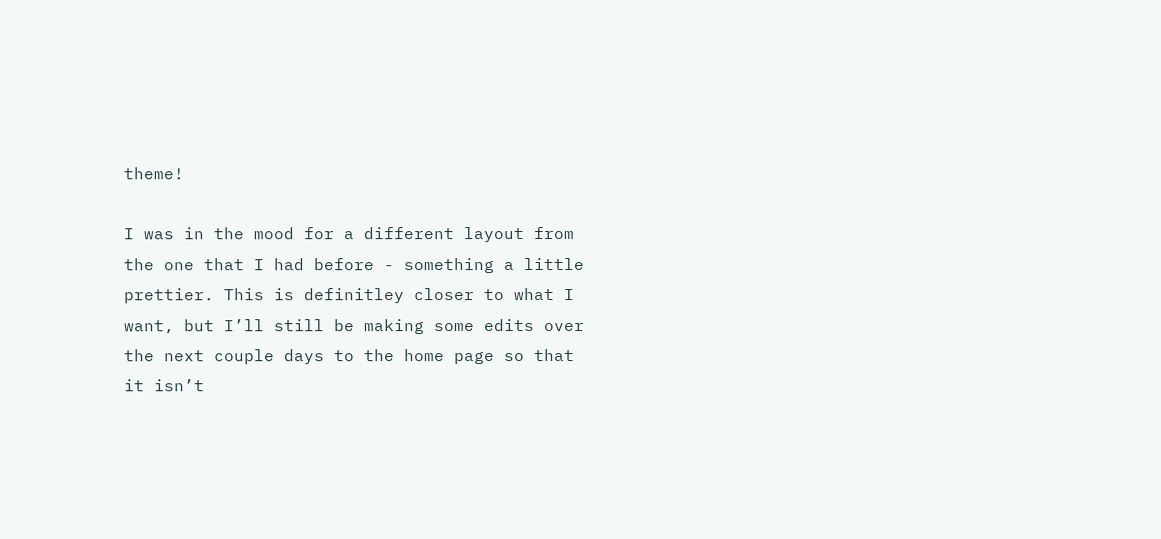theme!

I was in the mood for a different layout from the one that I had before - something a little prettier. This is definitley closer to what I want, but I’ll still be making some edits over the next couple days to the home page so that it isn’t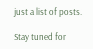just a list of posts.

Stay tuned for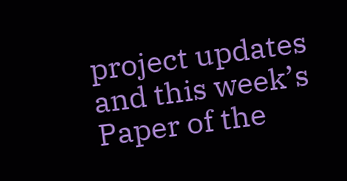project updates and this week’s Paper of the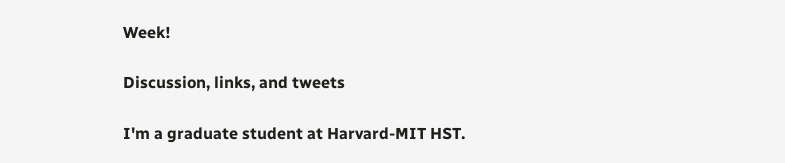Week!

Discussion, links, and tweets

I'm a graduate student at Harvard-MIT HST.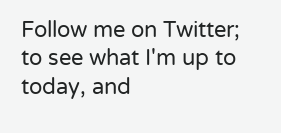Follow me on Twitter; to see what I'm up to today, and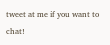tweet at me if you want to chat!